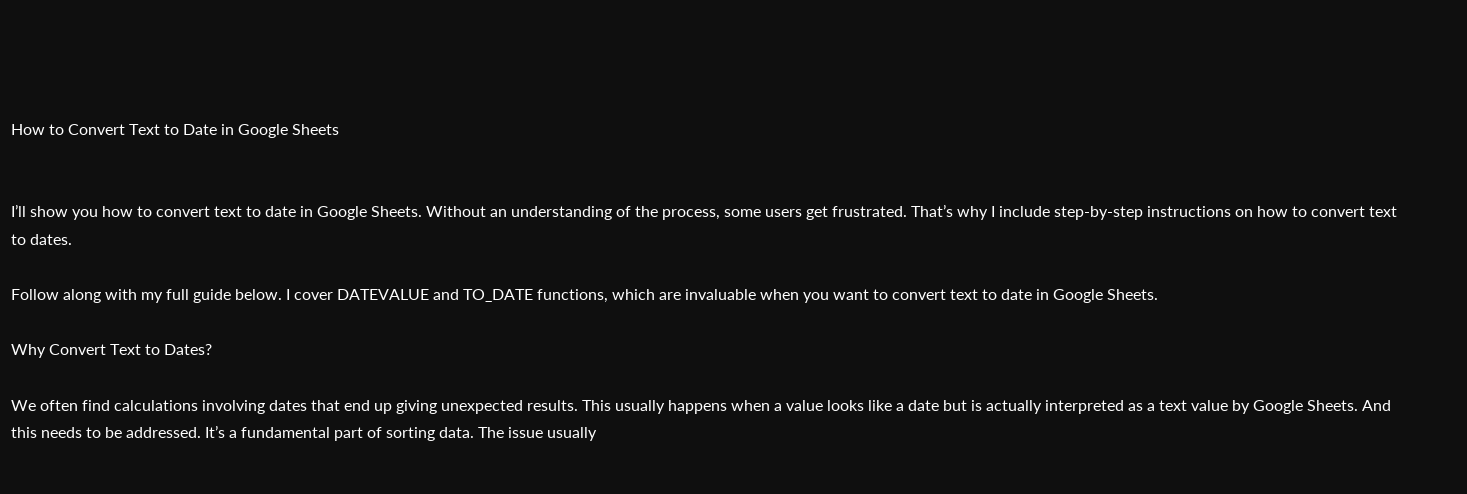How to Convert Text to Date in Google Sheets


I’ll show you how to convert text to date in Google Sheets. Without an understanding of the process, some users get frustrated. That’s why I include step-by-step instructions on how to convert text to dates.

Follow along with my full guide below. I cover DATEVALUE and TO_DATE functions, which are invaluable when you want to convert text to date in Google Sheets.

Why Convert Text to Dates?

We often find calculations involving dates that end up giving unexpected results. This usually happens when a value looks like a date but is actually interpreted as a text value by Google Sheets. And this needs to be addressed. It’s a fundamental part of sorting data. The issue usually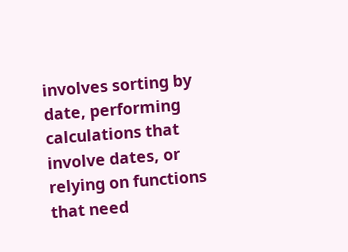involves sorting by date, performing calculations that involve dates, or relying on functions that need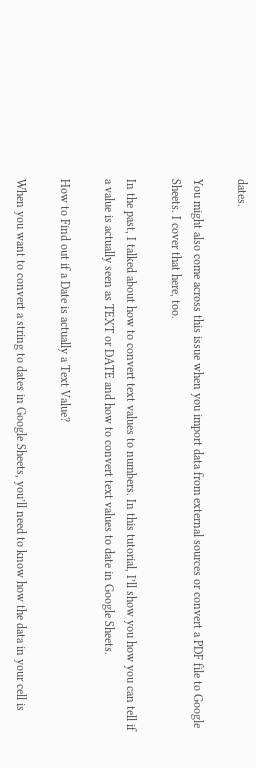dates.

You might also come across this issue when you import data from external sources or convert a PDF file to Google Sheets. I cover that here, too.

In the past, I talked about how to convert text values to numbers. In this tutorial, I’ll show you how you can tell if a value is actually seen as TEXT or DATE and how to convert text values to date in Google Sheets.

How to Find out if a Date is actually a Text Value?

When you want to convert a string to dates in Google Sheets, you’ll need to know how the data in your cell is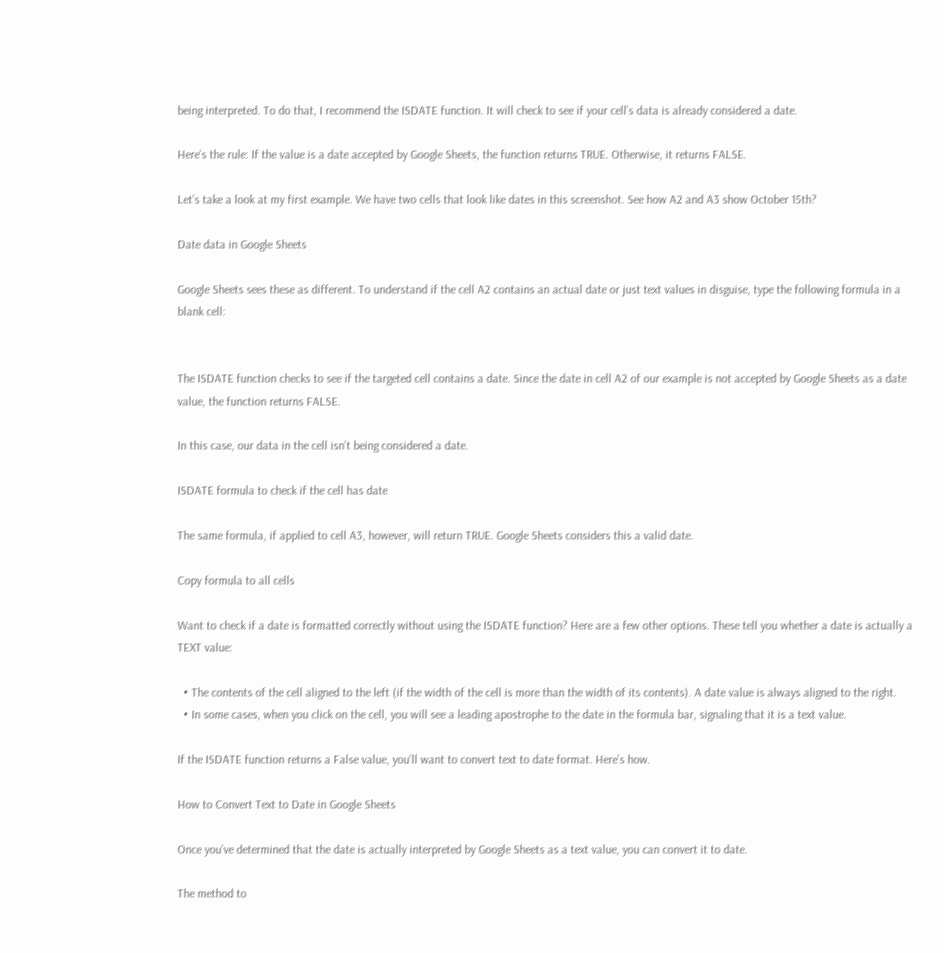being interpreted. To do that, I recommend the ISDATE function. It will check to see if your cell’s data is already considered a date.

Here’s the rule: If the value is a date accepted by Google Sheets, the function returns TRUE. Otherwise, it returns FALSE.

Let’s take a look at my first example. We have two cells that look like dates in this screenshot. See how A2 and A3 show October 15th?

Date data in Google Sheets

Google Sheets sees these as different. To understand if the cell A2 contains an actual date or just text values in disguise, type the following formula in a blank cell:


The ISDATE function checks to see if the targeted cell contains a date. Since the date in cell A2 of our example is not accepted by Google Sheets as a date value, the function returns FALSE.

In this case, our data in the cell isn’t being considered a date.

ISDATE formula to check if the cell has date

The same formula, if applied to cell A3, however, will return TRUE. Google Sheets considers this a valid date.

Copy formula to all cells

Want to check if a date is formatted correctly without using the ISDATE function? Here are a few other options. These tell you whether a date is actually a TEXT value:

  • The contents of the cell aligned to the left (if the width of the cell is more than the width of its contents). A date value is always aligned to the right.
  • In some cases, when you click on the cell, you will see a leading apostrophe to the date in the formula bar, signaling that it is a text value.

If the ISDATE function returns a False value, you’ll want to convert text to date format. Here’s how.

How to Convert Text to Date in Google Sheets

Once you’ve determined that the date is actually interpreted by Google Sheets as a text value, you can convert it to date.

The method to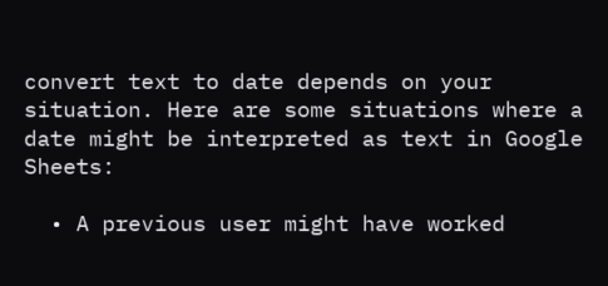convert text to date depends on your situation. Here are some situations where a date might be interpreted as text in Google Sheets:

  • A previous user might have worked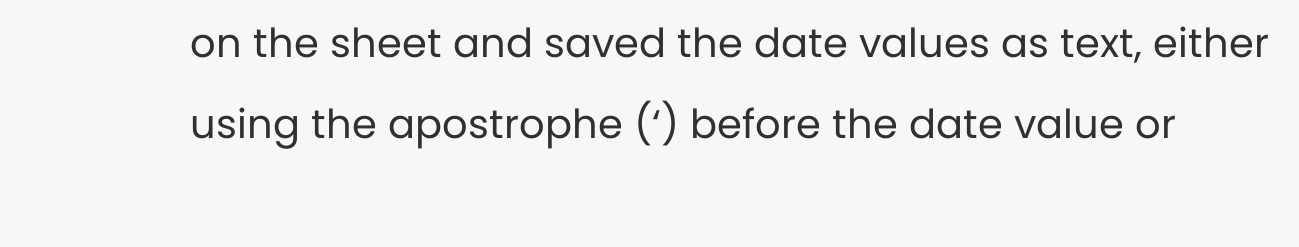on the sheet and saved the date values as text, either using the apostrophe (‘) before the date value or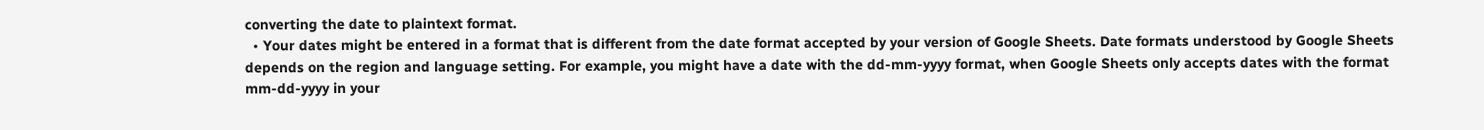converting the date to plaintext format.
  • Your dates might be entered in a format that is different from the date format accepted by your version of Google Sheets. Date formats understood by Google Sheets depends on the region and language setting. For example, you might have a date with the dd-mm-yyyy format, when Google Sheets only accepts dates with the format mm-dd-yyyy in your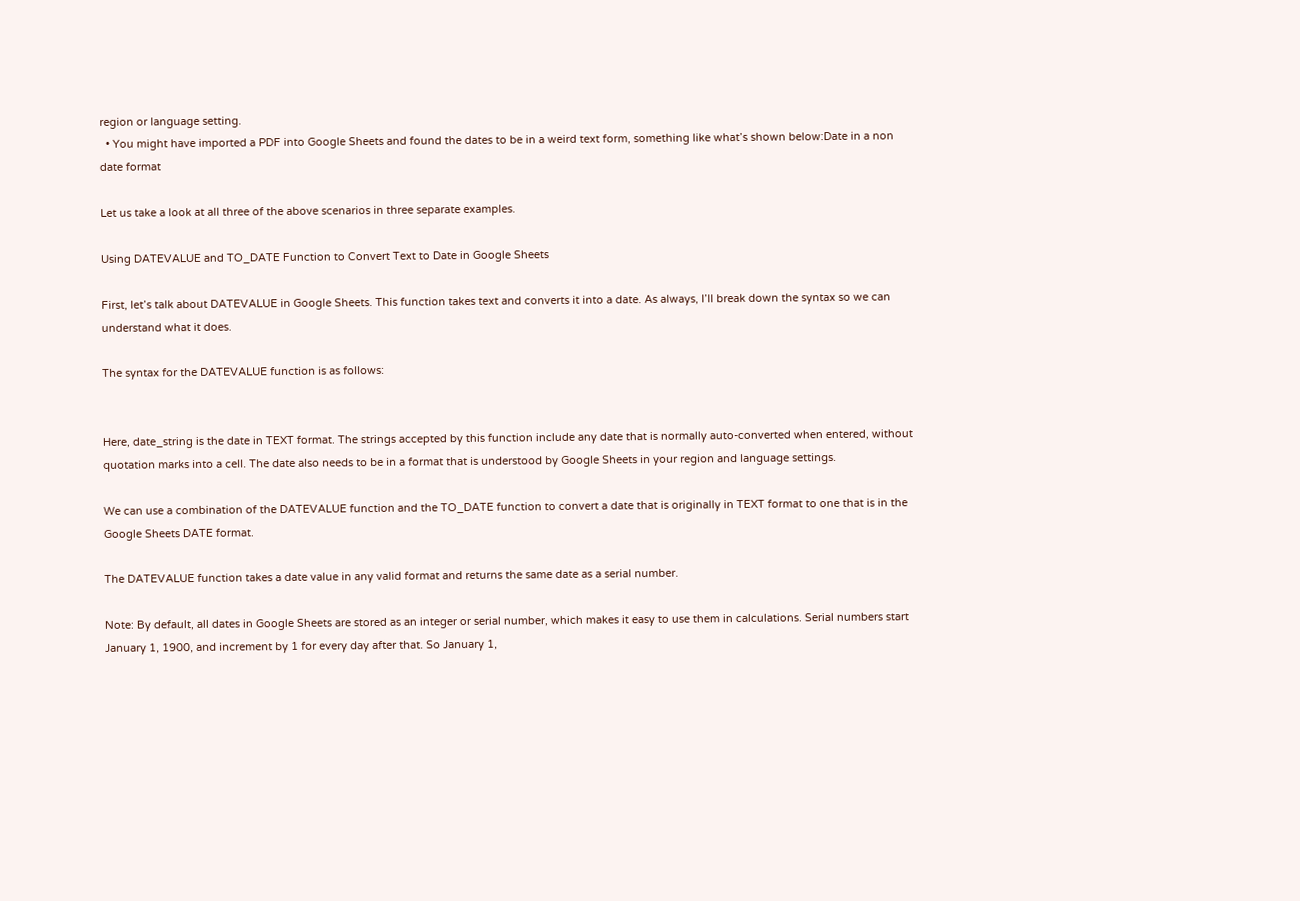region or language setting.
  • You might have imported a PDF into Google Sheets and found the dates to be in a weird text form, something like what’s shown below:Date in a non date format

Let us take a look at all three of the above scenarios in three separate examples.

Using DATEVALUE and TO_DATE Function to Convert Text to Date in Google Sheets

First, let’s talk about DATEVALUE in Google Sheets. This function takes text and converts it into a date. As always, I’ll break down the syntax so we can understand what it does.

The syntax for the DATEVALUE function is as follows:


Here, date_string is the date in TEXT format. The strings accepted by this function include any date that is normally auto-converted when entered, without quotation marks into a cell. The date also needs to be in a format that is understood by Google Sheets in your region and language settings.

We can use a combination of the DATEVALUE function and the TO_DATE function to convert a date that is originally in TEXT format to one that is in the Google Sheets DATE format.

The DATEVALUE function takes a date value in any valid format and returns the same date as a serial number.

Note: By default, all dates in Google Sheets are stored as an integer or serial number, which makes it easy to use them in calculations. Serial numbers start January 1, 1900, and increment by 1 for every day after that. So January 1,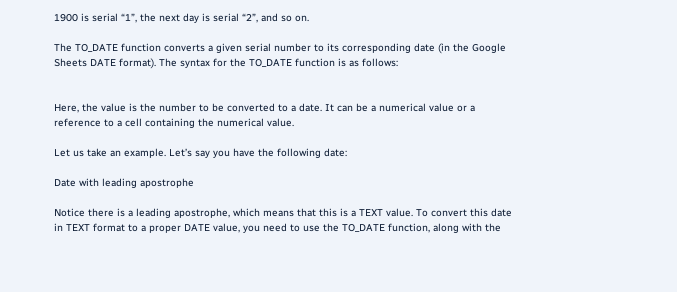1900 is serial “1”, the next day is serial “2”, and so on.

The TO_DATE function converts a given serial number to its corresponding date (in the Google Sheets DATE format). The syntax for the TO_DATE function is as follows:


Here, the value is the number to be converted to a date. It can be a numerical value or a reference to a cell containing the numerical value.

Let us take an example. Let’s say you have the following date:

Date with leading apostrophe

Notice there is a leading apostrophe, which means that this is a TEXT value. To convert this date in TEXT format to a proper DATE value, you need to use the TO_DATE function, along with the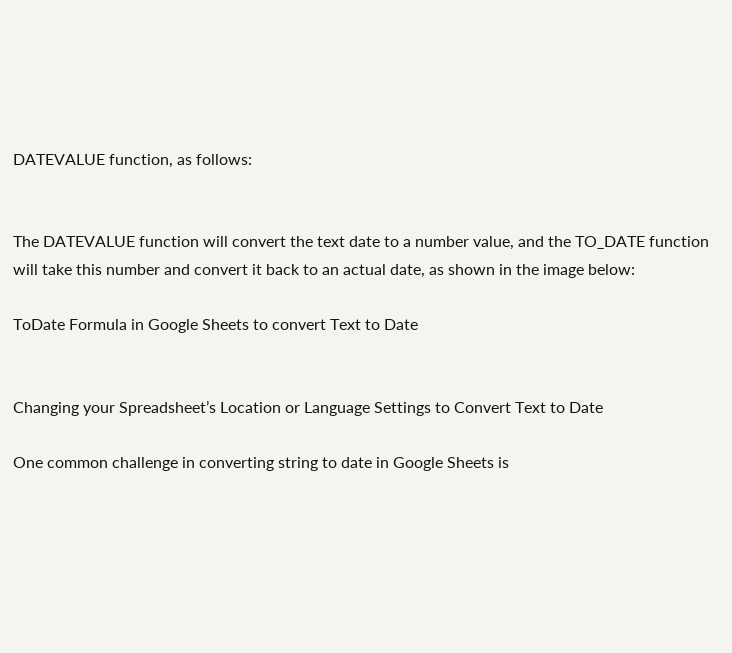DATEVALUE function, as follows:


The DATEVALUE function will convert the text date to a number value, and the TO_DATE function will take this number and convert it back to an actual date, as shown in the image below:

ToDate Formula in Google Sheets to convert Text to Date


Changing your Spreadsheet’s Location or Language Settings to Convert Text to Date

One common challenge in converting string to date in Google Sheets is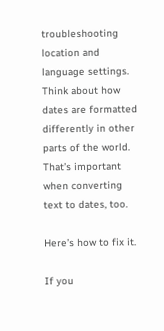troubleshooting location and language settings. Think about how dates are formatted differently in other parts of the world. That’s important when converting text to dates, too.

Here’s how to fix it.

If you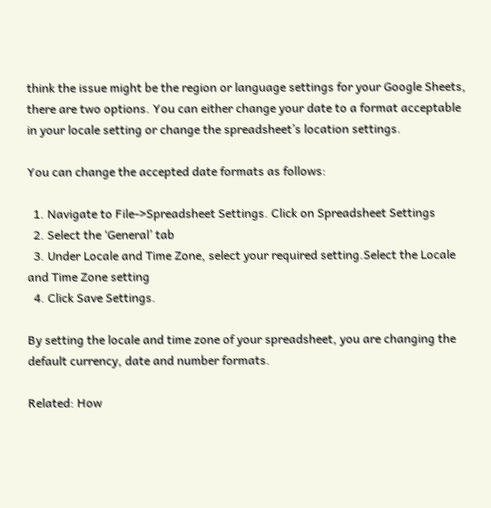think the issue might be the region or language settings for your Google Sheets, there are two options. You can either change your date to a format acceptable in your locale setting or change the spreadsheet’s location settings.

You can change the accepted date formats as follows:

  1. Navigate to File->Spreadsheet Settings. Click on Spreadsheet Settings
  2. Select the ‘General’ tab
  3. Under Locale and Time Zone, select your required setting.Select the Locale and Time Zone setting
  4. Click Save Settings.

By setting the locale and time zone of your spreadsheet, you are changing the default currency, date and number formats.

Related: How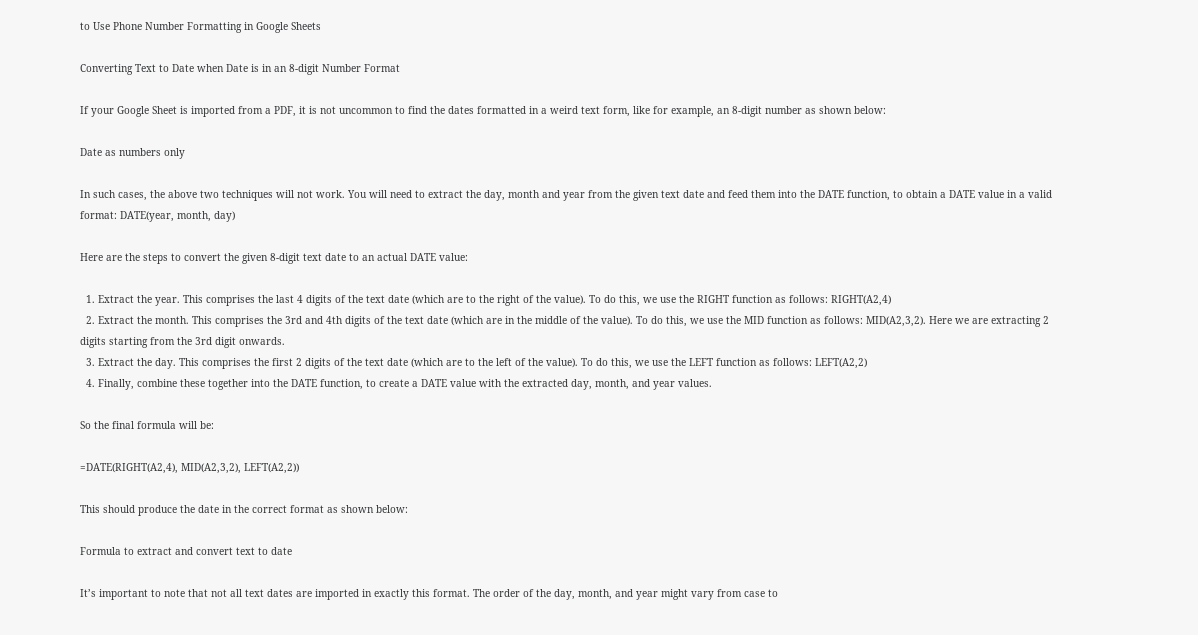to Use Phone Number Formatting in Google Sheets

Converting Text to Date when Date is in an 8-digit Number Format

If your Google Sheet is imported from a PDF, it is not uncommon to find the dates formatted in a weird text form, like for example, an 8-digit number as shown below:

Date as numbers only

In such cases, the above two techniques will not work. You will need to extract the day, month and year from the given text date and feed them into the DATE function, to obtain a DATE value in a valid format: DATE(year, month, day)

Here are the steps to convert the given 8-digit text date to an actual DATE value:

  1. Extract the year. This comprises the last 4 digits of the text date (which are to the right of the value). To do this, we use the RIGHT function as follows: RIGHT(A2,4)
  2. Extract the month. This comprises the 3rd and 4th digits of the text date (which are in the middle of the value). To do this, we use the MID function as follows: MID(A2,3,2). Here we are extracting 2 digits starting from the 3rd digit onwards.
  3. Extract the day. This comprises the first 2 digits of the text date (which are to the left of the value). To do this, we use the LEFT function as follows: LEFT(A2,2)
  4. Finally, combine these together into the DATE function, to create a DATE value with the extracted day, month, and year values.

So the final formula will be:

=DATE(RIGHT(A2,4), MID(A2,3,2), LEFT(A2,2))

This should produce the date in the correct format as shown below:

Formula to extract and convert text to date

It’s important to note that not all text dates are imported in exactly this format. The order of the day, month, and year might vary from case to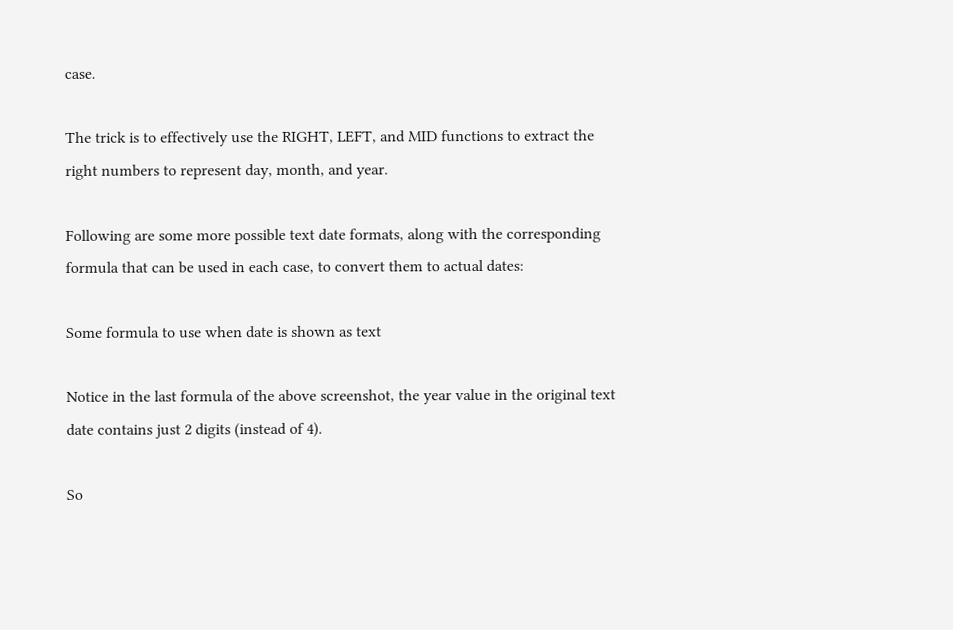case.

The trick is to effectively use the RIGHT, LEFT, and MID functions to extract the right numbers to represent day, month, and year.

Following are some more possible text date formats, along with the corresponding formula that can be used in each case, to convert them to actual dates:

Some formula to use when date is shown as text

Notice in the last formula of the above screenshot, the year value in the original text date contains just 2 digits (instead of 4).

So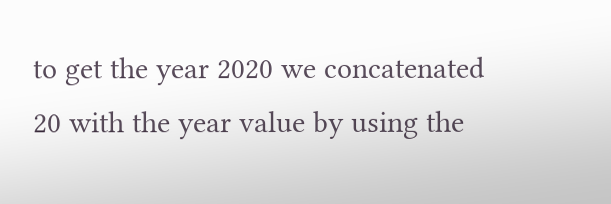to get the year 2020 we concatenated 20 with the year value by using the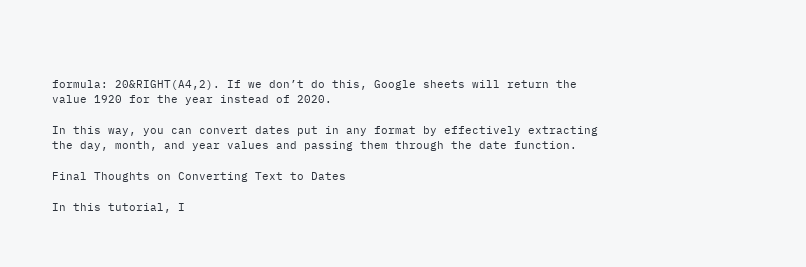formula: 20&RIGHT(A4,2). If we don’t do this, Google sheets will return the value 1920 for the year instead of 2020.

In this way, you can convert dates put in any format by effectively extracting the day, month, and year values and passing them through the date function.

Final Thoughts on Converting Text to Dates

In this tutorial, I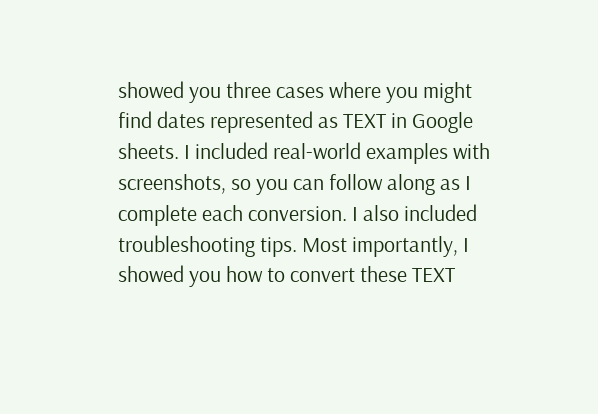showed you three cases where you might find dates represented as TEXT in Google sheets. I included real-world examples with screenshots, so you can follow along as I complete each conversion. I also included troubleshooting tips. Most importantly, I showed you how to convert these TEXT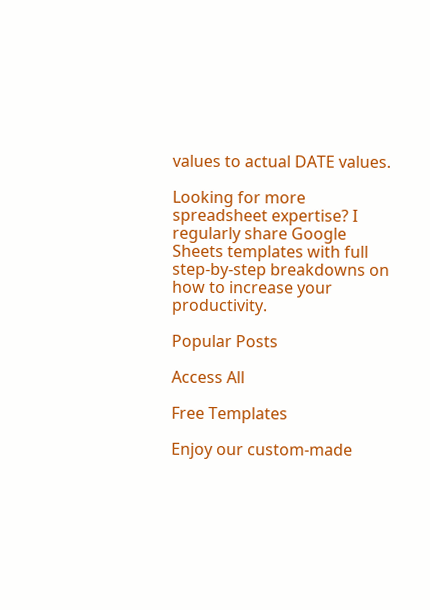values to actual DATE values.

Looking for more spreadsheet expertise? I regularly share Google Sheets templates with full step-by-step breakdowns on how to increase your productivity.

Popular Posts

Access All

Free Templates

Enjoy our custom-made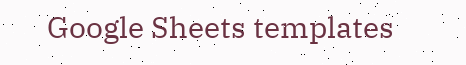Google Sheets templates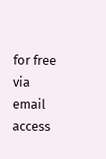for free via email access